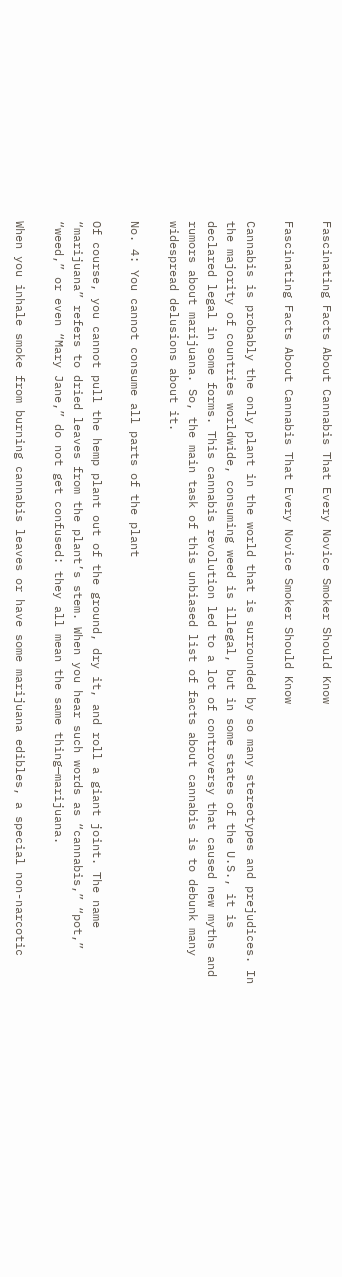Fascinating Facts About Cannabis That Every Novice Smoker Should Know

Fascinating Facts About Cannabis That Every Novice Smoker Should Know

Cannabis is probably the only plant in the world that is surrounded by so many stereotypes and prejudices. In the majority of countries worldwide, consuming weed is illegal, but in some states of the U.S., it is declared legal in some forms. This cannabis revolution led to a lot of controversy that caused new myths and rumors about marijuana. So, the main task of this unbiased list of facts about cannabis is to debunk many widespread delusions about it.

No. 4: You cannot consume all parts of the plant

Of course, you cannot pull the hemp plant out of the ground, dry it, and roll a giant joint. The name “marijuana” refers to dried leaves from the plant’s stem. When you hear such words as “cannabis,” “pot,” “weed,” or even “Mary Jane,” do not get confused: they all mean the same thing—marijuana.

When you inhale smoke from burning cannabis leaves or have some marijuana edibles, a special non-narcotic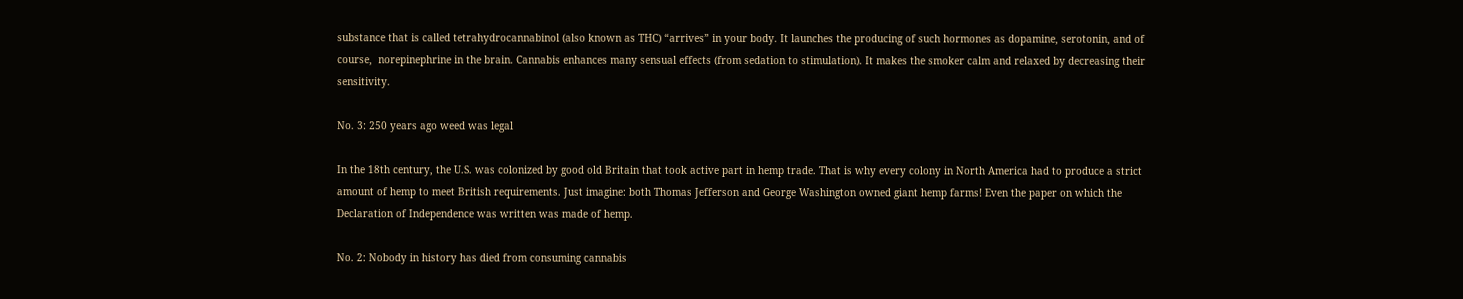substance that is called tetrahydrocannabinol (also known as THC) “arrives” in your body. It launches the producing of such hormones as dopamine, serotonin, and of course,  norepinephrine in the brain. Cannabis enhances many sensual effects (from sedation to stimulation). It makes the smoker calm and relaxed by decreasing their sensitivity.

No. 3: 250 years ago weed was legal

In the 18th century, the U.S. was colonized by good old Britain that took active part in hemp trade. That is why every colony in North America had to produce a strict amount of hemp to meet British requirements. Just imagine: both Thomas Jefferson and George Washington owned giant hemp farms! Even the paper on which the Declaration of Independence was written was made of hemp.

No. 2: Nobody in history has died from consuming cannabis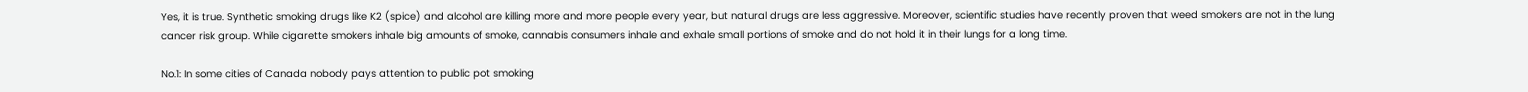Yes, it is true. Synthetic smoking drugs like K2 (spice) and alcohol are killing more and more people every year, but natural drugs are less aggressive. Moreover, scientific studies have recently proven that weed smokers are not in the lung cancer risk group. While cigarette smokers inhale big amounts of smoke, cannabis consumers inhale and exhale small portions of smoke and do not hold it in their lungs for a long time.

No.1: In some cities of Canada nobody pays attention to public pot smoking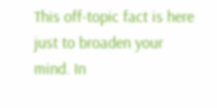This off-topic fact is here just to broaden your mind. In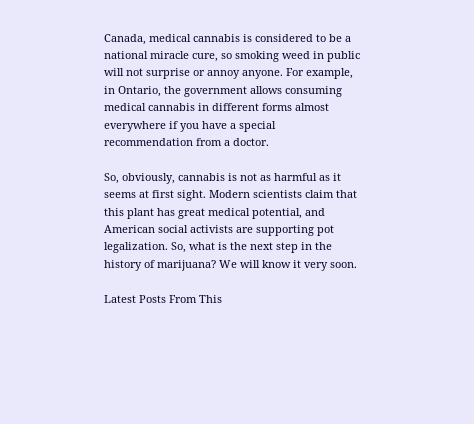Canada, medical cannabis is considered to be a national miracle cure, so smoking weed in public will not surprise or annoy anyone. For example, in Ontario, the government allows consuming medical cannabis in different forms almost everywhere if you have a special recommendation from a doctor.

So, obviously, cannabis is not as harmful as it seems at first sight. Modern scientists claim that this plant has great medical potential, and American social activists are supporting pot legalization. So, what is the next step in the history of marijuana? We will know it very soon.

Latest Posts From This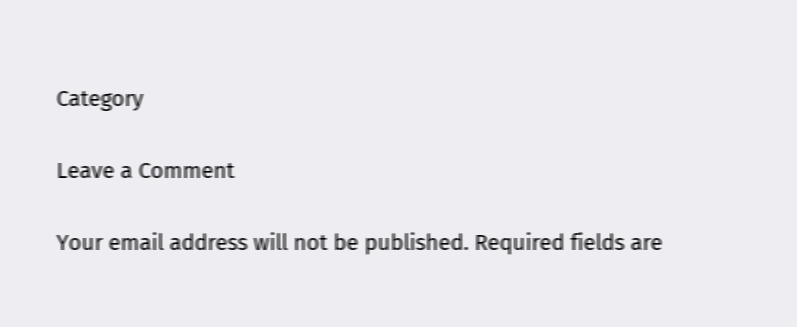Category

Leave a Comment

Your email address will not be published. Required fields are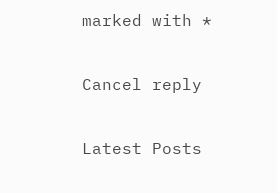marked with *

Cancel reply

Latest Posts